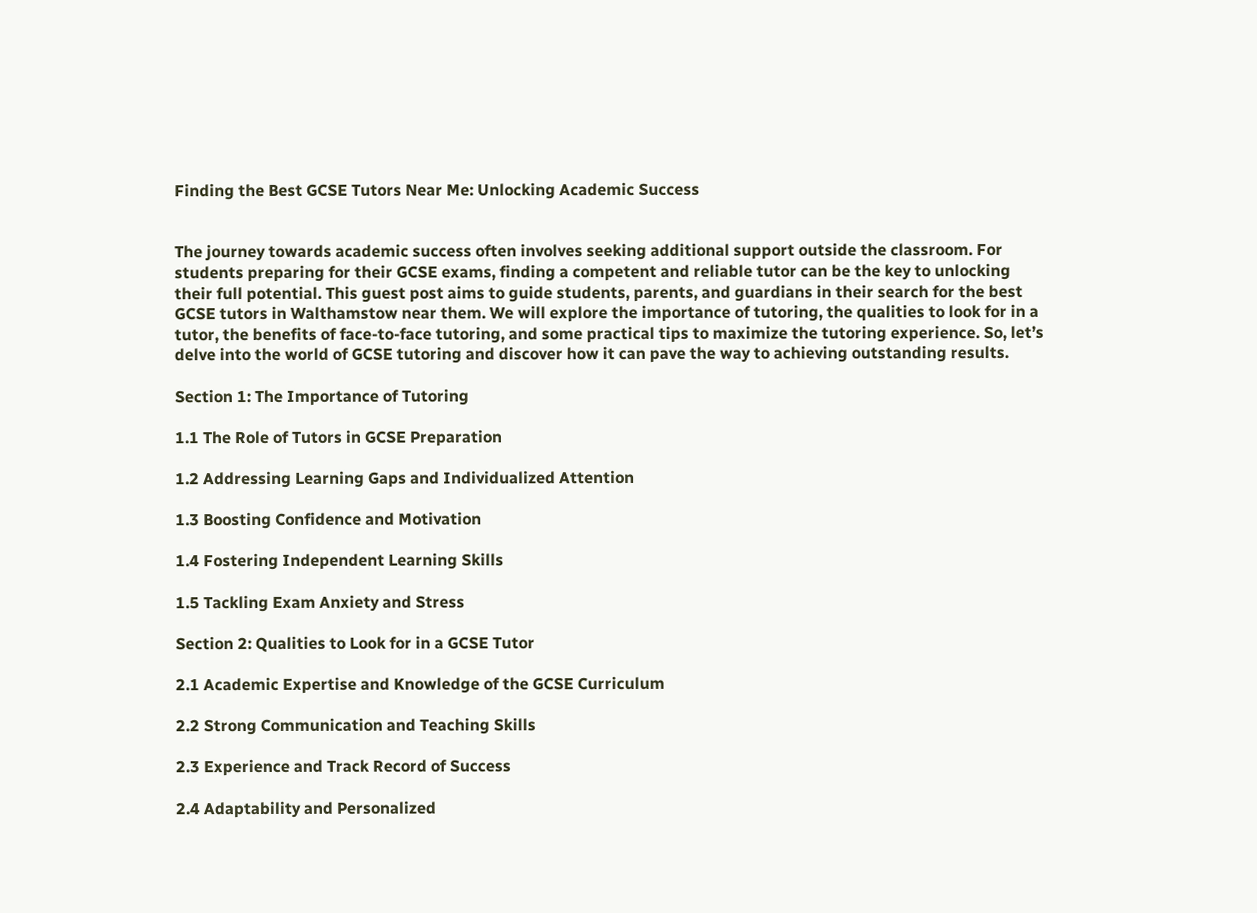Finding the Best GCSE Tutors Near Me: Unlocking Academic Success


The journey towards academic success often involves seeking additional support outside the classroom. For students preparing for their GCSE exams, finding a competent and reliable tutor can be the key to unlocking their full potential. This guest post aims to guide students, parents, and guardians in their search for the best GCSE tutors in Walthamstow near them. We will explore the importance of tutoring, the qualities to look for in a tutor, the benefits of face-to-face tutoring, and some practical tips to maximize the tutoring experience. So, let’s delve into the world of GCSE tutoring and discover how it can pave the way to achieving outstanding results.

Section 1: The Importance of Tutoring

1.1 The Role of Tutors in GCSE Preparation

1.2 Addressing Learning Gaps and Individualized Attention

1.3 Boosting Confidence and Motivation

1.4 Fostering Independent Learning Skills

1.5 Tackling Exam Anxiety and Stress

Section 2: Qualities to Look for in a GCSE Tutor

2.1 Academic Expertise and Knowledge of the GCSE Curriculum

2.2 Strong Communication and Teaching Skills

2.3 Experience and Track Record of Success

2.4 Adaptability and Personalized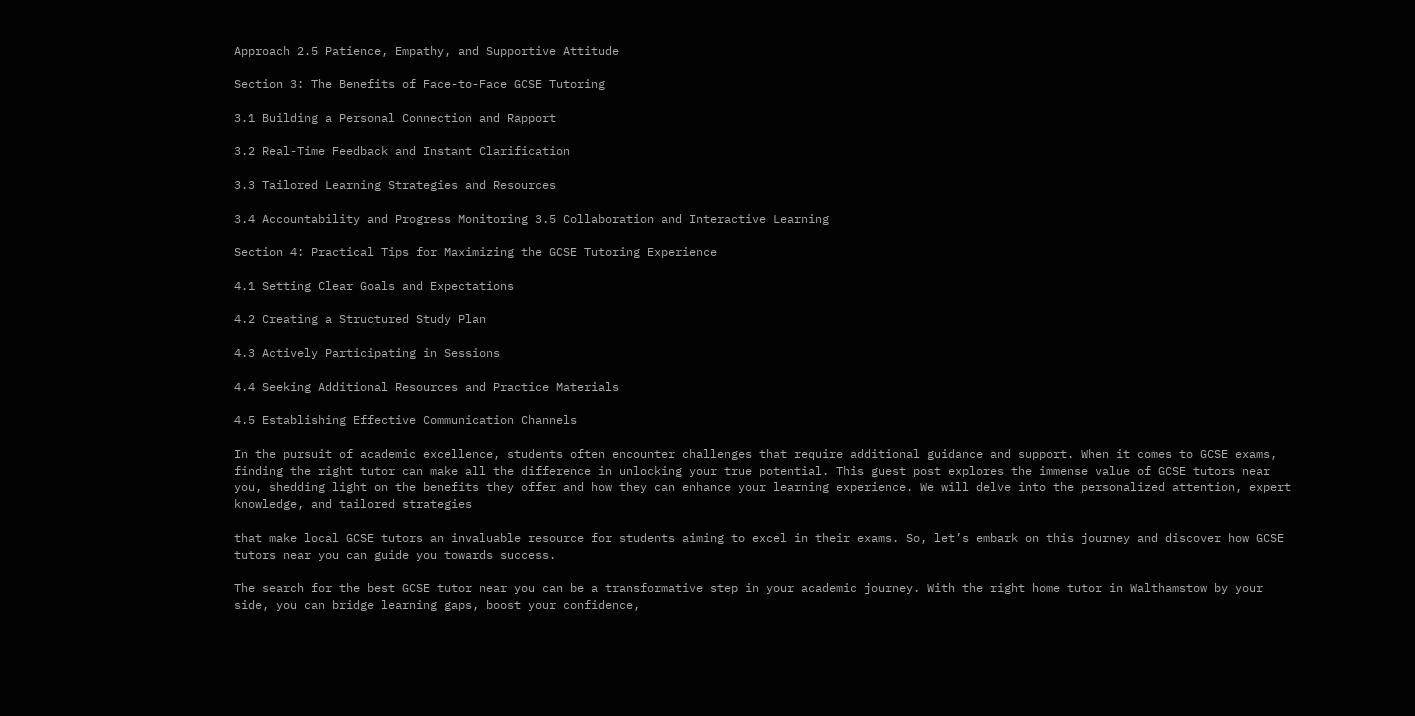Approach 2.5 Patience, Empathy, and Supportive Attitude

Section 3: The Benefits of Face-to-Face GCSE Tutoring

3.1 Building a Personal Connection and Rapport

3.2 Real-Time Feedback and Instant Clarification

3.3 Tailored Learning Strategies and Resources

3.4 Accountability and Progress Monitoring 3.5 Collaboration and Interactive Learning

Section 4: Practical Tips for Maximizing the GCSE Tutoring Experience

4.1 Setting Clear Goals and Expectations

4.2 Creating a Structured Study Plan

4.3 Actively Participating in Sessions

4.4 Seeking Additional Resources and Practice Materials

4.5 Establishing Effective Communication Channels

In the pursuit of academic excellence, students often encounter challenges that require additional guidance and support. When it comes to GCSE exams, finding the right tutor can make all the difference in unlocking your true potential. This guest post explores the immense value of GCSE tutors near you, shedding light on the benefits they offer and how they can enhance your learning experience. We will delve into the personalized attention, expert knowledge, and tailored strategies

that make local GCSE tutors an invaluable resource for students aiming to excel in their exams. So, let’s embark on this journey and discover how GCSE tutors near you can guide you towards success.

The search for the best GCSE tutor near you can be a transformative step in your academic journey. With the right home tutor in Walthamstow by your side, you can bridge learning gaps, boost your confidence,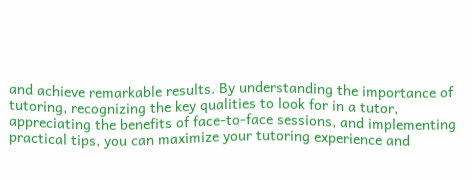and achieve remarkable results. By understanding the importance of tutoring, recognizing the key qualities to look for in a tutor, appreciating the benefits of face-to-face sessions, and implementing practical tips, you can maximize your tutoring experience and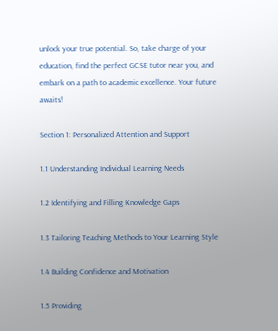unlock your true potential. So, take charge of your education, find the perfect GCSE tutor near you, and embark on a path to academic excellence. Your future awaits!

Section 1: Personalized Attention and Support

1.1 Understanding Individual Learning Needs

1.2 Identifying and Filling Knowledge Gaps

1.3 Tailoring Teaching Methods to Your Learning Style

1.4 Building Confidence and Motivation

1.5 Providing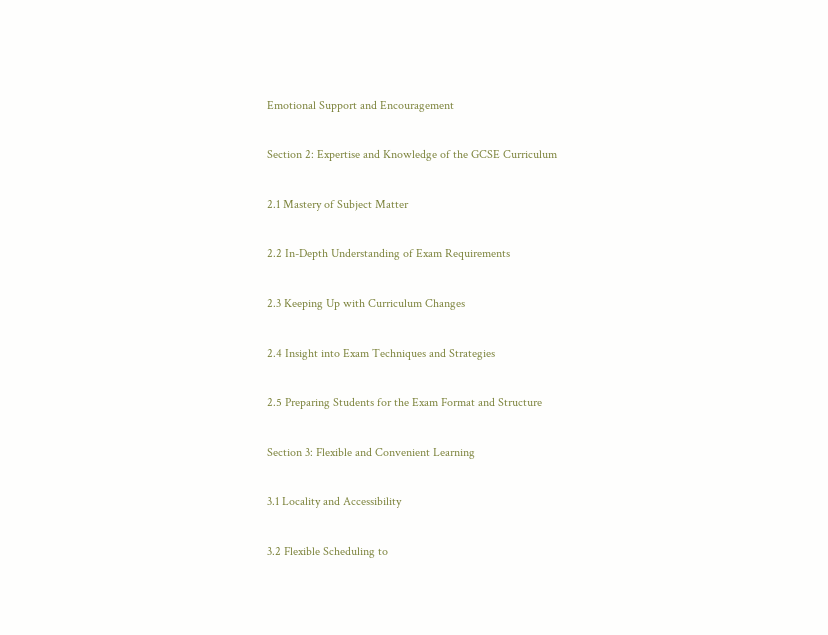Emotional Support and Encouragement

Section 2: Expertise and Knowledge of the GCSE Curriculum

2.1 Mastery of Subject Matter

2.2 In-Depth Understanding of Exam Requirements

2.3 Keeping Up with Curriculum Changes

2.4 Insight into Exam Techniques and Strategies

2.5 Preparing Students for the Exam Format and Structure

Section 3: Flexible and Convenient Learning

3.1 Locality and Accessibility

3.2 Flexible Scheduling to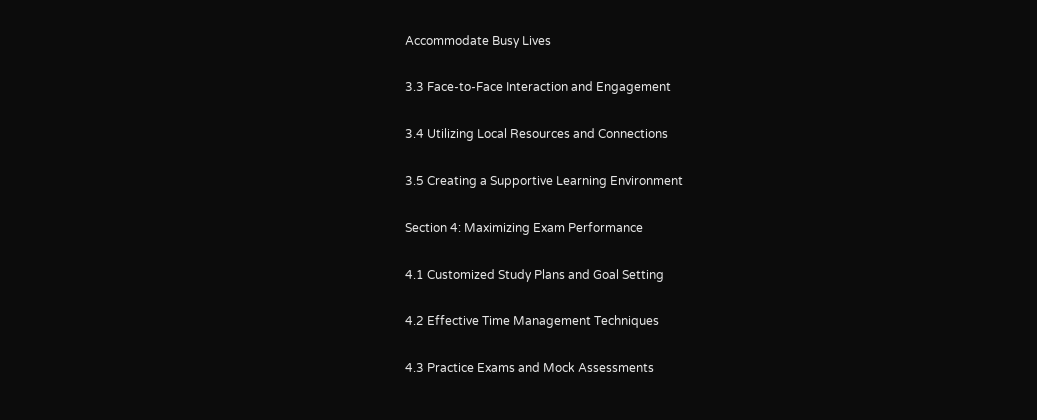Accommodate Busy Lives

3.3 Face-to-Face Interaction and Engagement

3.4 Utilizing Local Resources and Connections

3.5 Creating a Supportive Learning Environment

Section 4: Maximizing Exam Performance

4.1 Customized Study Plans and Goal Setting

4.2 Effective Time Management Techniques

4.3 Practice Exams and Mock Assessments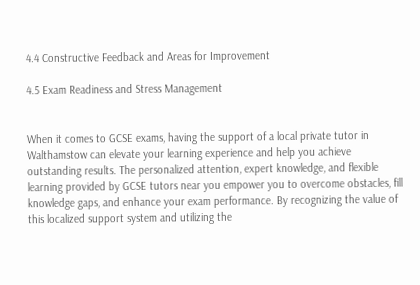4.4 Constructive Feedback and Areas for Improvement

4.5 Exam Readiness and Stress Management


When it comes to GCSE exams, having the support of a local private tutor in Walthamstow can elevate your learning experience and help you achieve outstanding results. The personalized attention, expert knowledge, and flexible learning provided by GCSE tutors near you empower you to overcome obstacles, fill knowledge gaps, and enhance your exam performance. By recognizing the value of this localized support system and utilizing the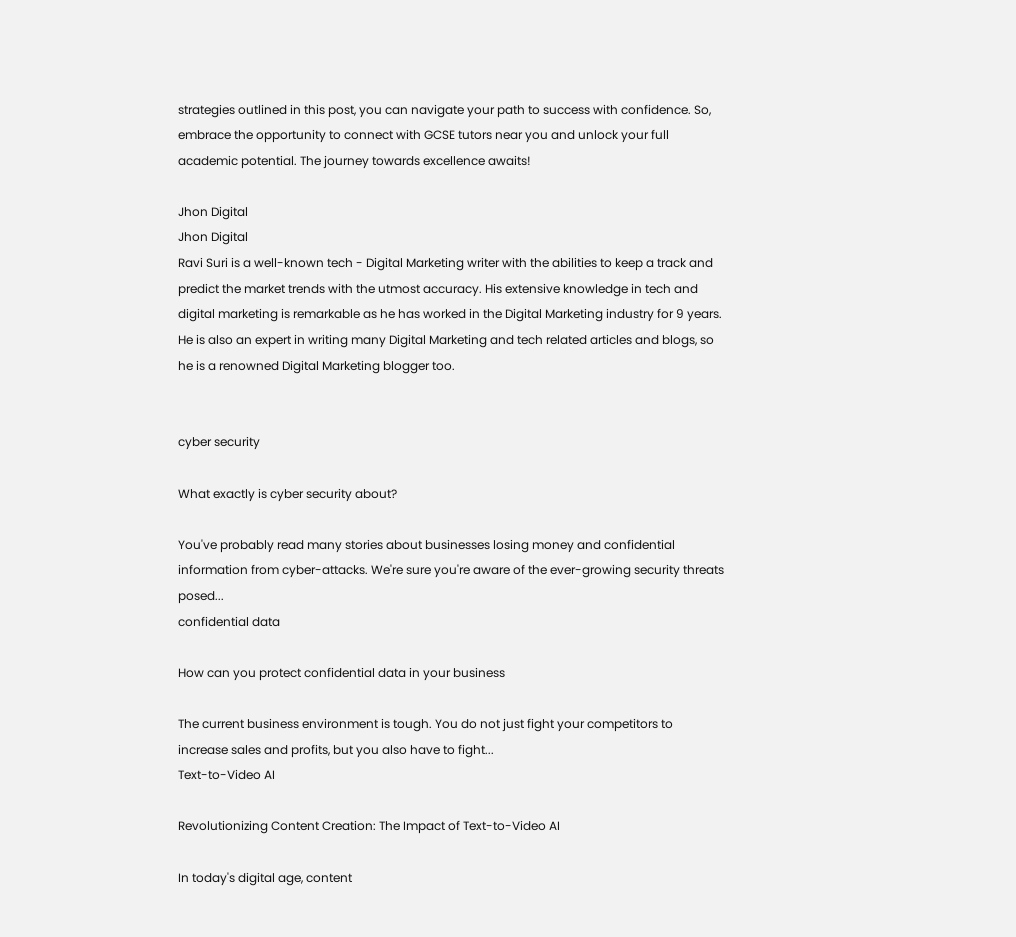strategies outlined in this post, you can navigate your path to success with confidence. So, embrace the opportunity to connect with GCSE tutors near you and unlock your full academic potential. The journey towards excellence awaits!

Jhon Digital
Jhon Digital
Ravi Suri is a well-known tech - Digital Marketing writer with the abilities to keep a track and predict the market trends with the utmost accuracy. His extensive knowledge in tech and digital marketing is remarkable as he has worked in the Digital Marketing industry for 9 years. He is also an expert in writing many Digital Marketing and tech related articles and blogs, so he is a renowned Digital Marketing blogger too.


cyber security

What exactly is cyber security about?

You've probably read many stories about businesses losing money and confidential information from cyber-attacks. We're sure you're aware of the ever-growing security threats posed...
confidential data

How can you protect confidential data in your business

The current business environment is tough. You do not just fight your competitors to increase sales and profits, but you also have to fight...
Text-to-Video AI

Revolutionizing Content Creation: The Impact of Text-to-Video AI

In today's digital age, content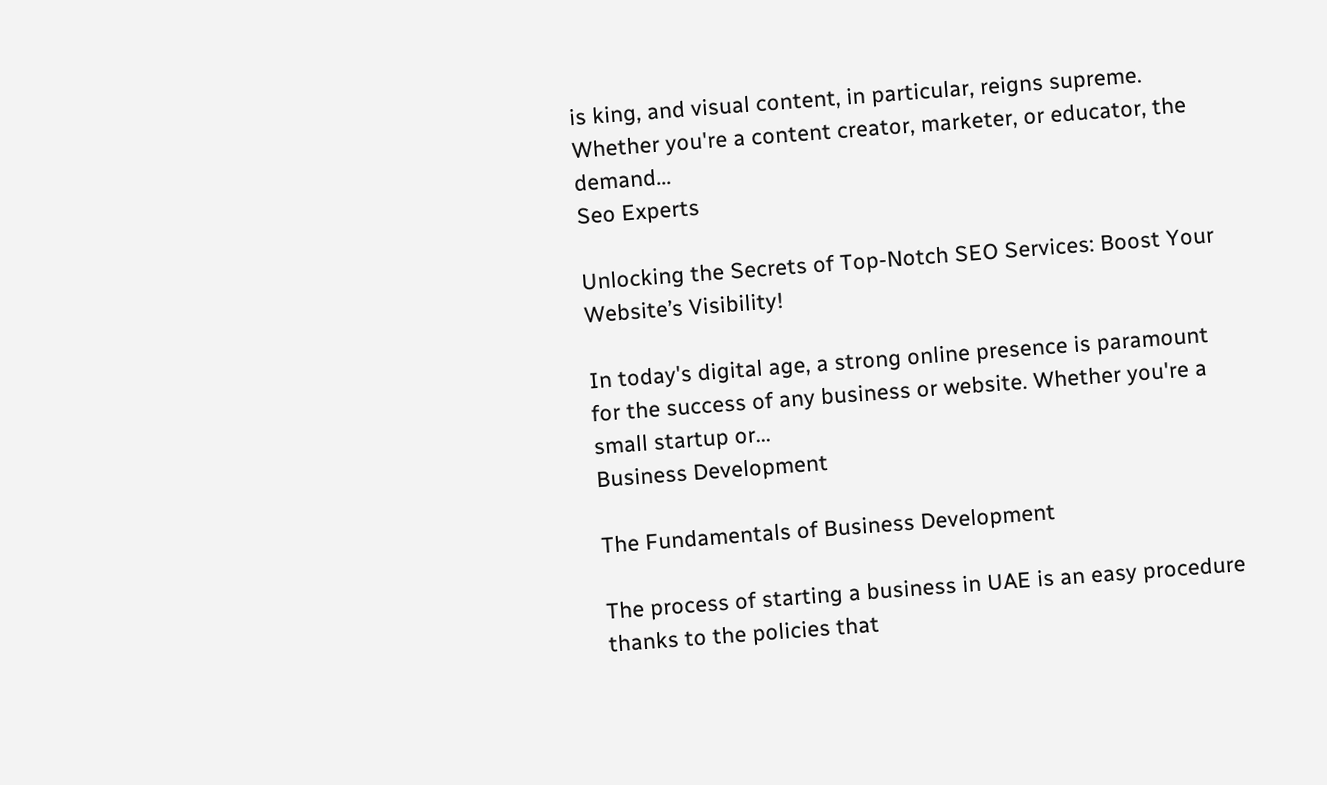is king, and visual content, in particular, reigns supreme. Whether you're a content creator, marketer, or educator, the demand...
Seo Experts

Unlocking the Secrets of Top-Notch SEO Services: Boost Your Website’s Visibility!

In today's digital age, a strong online presence is paramount for the success of any business or website. Whether you're a small startup or...
Business Development

The Fundamentals of Business Development

The process of starting a business in UAE is an easy procedure thanks to the policies that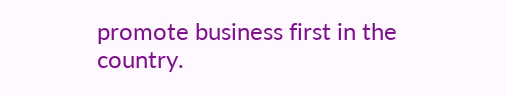promote business first in the country.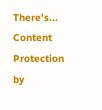There's...
Content Protection by